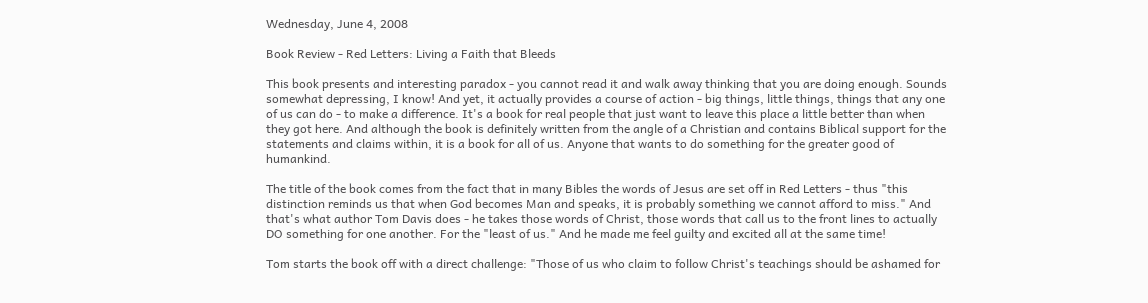Wednesday, June 4, 2008

Book Review - Red Letters: Living a Faith that Bleeds

This book presents and interesting paradox - you cannot read it and walk away thinking that you are doing enough. Sounds somewhat depressing, I know! And yet, it actually provides a course of action - big things, little things, things that any one of us can do - to make a difference. It's a book for real people that just want to leave this place a little better than when they got here. And although the book is definitely written from the angle of a Christian and contains Biblical support for the statements and claims within, it is a book for all of us. Anyone that wants to do something for the greater good of humankind.

The title of the book comes from the fact that in many Bibles the words of Jesus are set off in Red Letters - thus "this distinction reminds us that when God becomes Man and speaks, it is probably something we cannot afford to miss." And that's what author Tom Davis does - he takes those words of Christ, those words that call us to the front lines to actually DO something for one another. For the "least of us." And he made me feel guilty and excited all at the same time!

Tom starts the book off with a direct challenge: "Those of us who claim to follow Christ's teachings should be ashamed for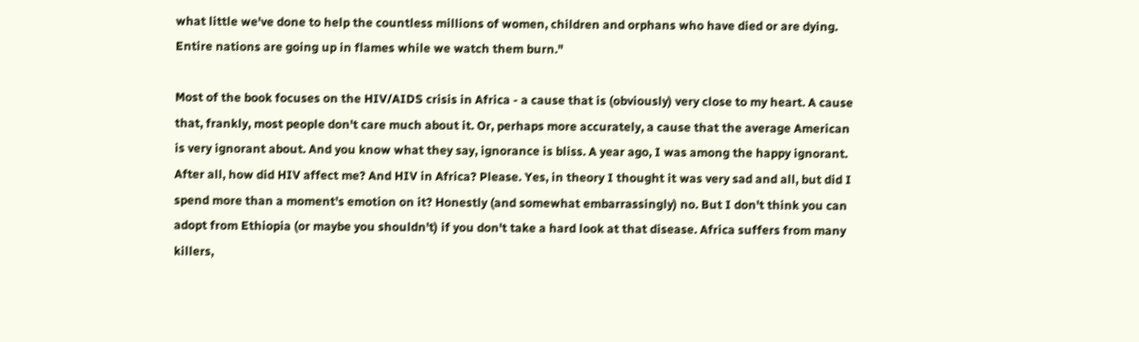what little we've done to help the countless millions of women, children and orphans who have died or are dying. Entire nations are going up in flames while we watch them burn."

Most of the book focuses on the HIV/AIDS crisis in Africa - a cause that is (obviously) very close to my heart. A cause that, frankly, most people don't care much about it. Or, perhaps more accurately, a cause that the average American is very ignorant about. And you know what they say, ignorance is bliss. A year ago, I was among the happy ignorant. After all, how did HIV affect me? And HIV in Africa? Please. Yes, in theory I thought it was very sad and all, but did I spend more than a moment's emotion on it? Honestly (and somewhat embarrassingly) no. But I don't think you can adopt from Ethiopia (or maybe you shouldn't) if you don't take a hard look at that disease. Africa suffers from many killers,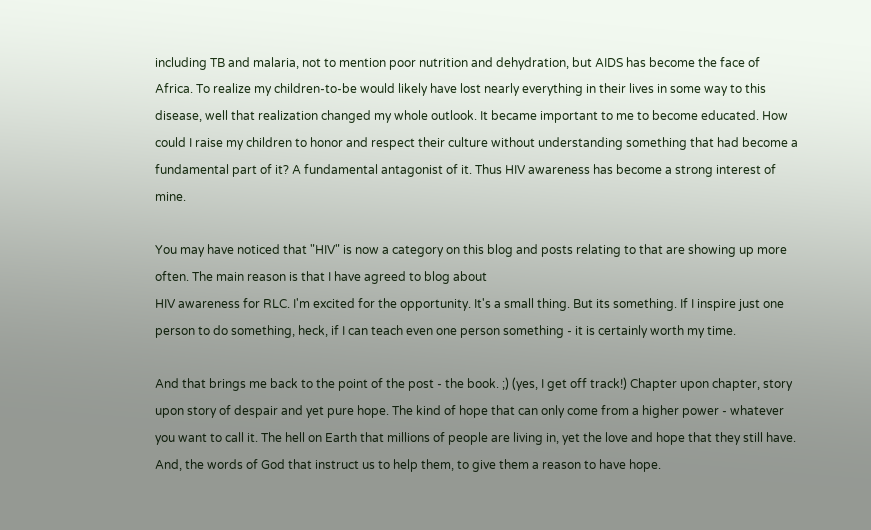including TB and malaria, not to mention poor nutrition and dehydration, but AIDS has become the face of Africa. To realize my children-to-be would likely have lost nearly everything in their lives in some way to this disease, well that realization changed my whole outlook. It became important to me to become educated. How could I raise my children to honor and respect their culture without understanding something that had become a fundamental part of it? A fundamental antagonist of it. Thus HIV awareness has become a strong interest of mine.

You may have noticed that "HIV" is now a category on this blog and posts relating to that are showing up more often. The main reason is that I have agreed to blog about
HIV awareness for RLC. I'm excited for the opportunity. It's a small thing. But its something. If I inspire just one person to do something, heck, if I can teach even one person something - it is certainly worth my time.

And that brings me back to the point of the post - the book. ;) (yes, I get off track!) Chapter upon chapter, story upon story of despair and yet pure hope. The kind of hope that can only come from a higher power - whatever you want to call it. The hell on Earth that millions of people are living in, yet the love and hope that they still have. And, the words of God that instruct us to help them, to give them a reason to have hope.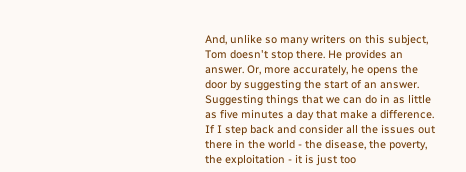And, unlike so many writers on this subject, Tom doesn't stop there. He provides an answer. Or, more accurately, he opens the door by suggesting the start of an answer. Suggesting things that we can do in as little as five minutes a day that make a difference. If I step back and consider all the issues out there in the world - the disease, the poverty, the exploitation - it is just too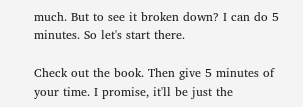much. But to see it broken down? I can do 5 minutes. So let's start there.

Check out the book. Then give 5 minutes of your time. I promise, it'll be just the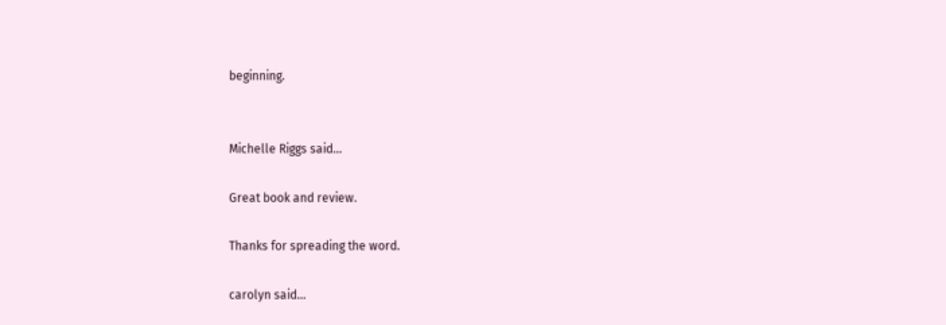beginning.


Michelle Riggs said...

Great book and review.

Thanks for spreading the word.

carolyn said...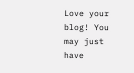Love your blog! You may just have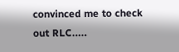convinced me to check out RLC.....